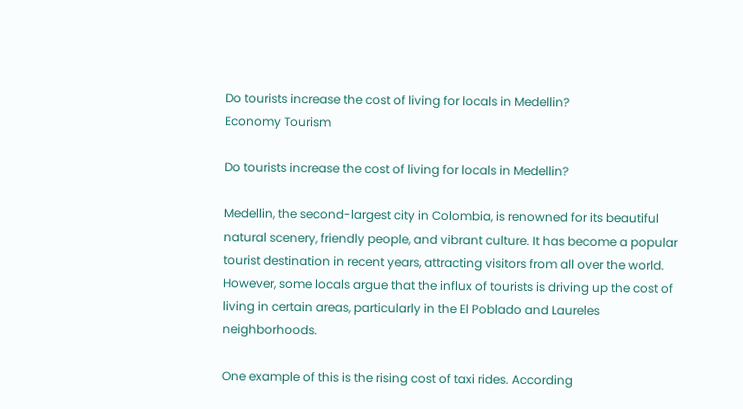Do tourists increase the cost of living for locals in Medellin?
Economy Tourism

Do tourists increase the cost of living for locals in Medellin?

Medellin, the second-largest city in Colombia, is renowned for its beautiful natural scenery, friendly people, and vibrant culture. It has become a popular tourist destination in recent years, attracting visitors from all over the world. However, some locals argue that the influx of tourists is driving up the cost of living in certain areas, particularly in the El Poblado and Laureles neighborhoods.

One example of this is the rising cost of taxi rides. According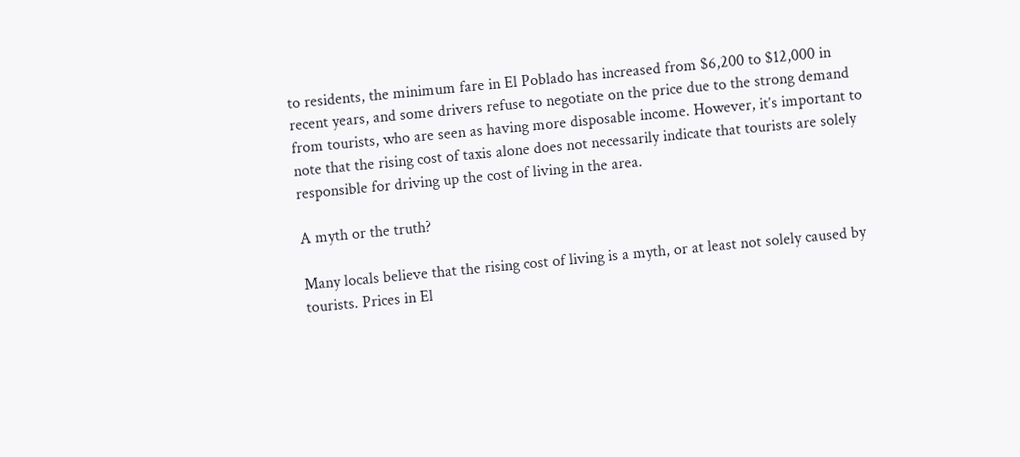to residents, the minimum fare in El Poblado has increased from $6,200 to $12,000 in recent years, and some drivers refuse to negotiate on the price due to the strong demand from tourists, who are seen as having more disposable income. However, it’s important to note that the rising cost of taxis alone does not necessarily indicate that tourists are solely responsible for driving up the cost of living in the area.

A myth or the truth?

Many locals believe that the rising cost of living is a myth, or at least not solely caused by tourists. Prices in El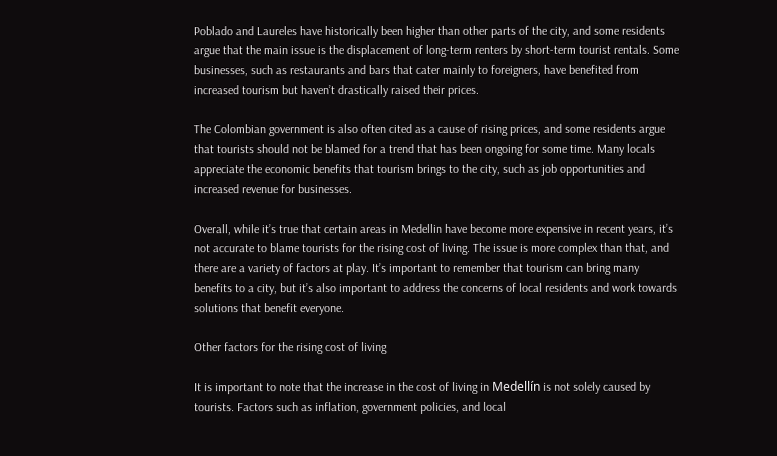Poblado and Laureles have historically been higher than other parts of the city, and some residents argue that the main issue is the displacement of long-term renters by short-term tourist rentals. Some businesses, such as restaurants and bars that cater mainly to foreigners, have benefited from increased tourism but haven’t drastically raised their prices.

The Colombian government is also often cited as a cause of rising prices, and some residents argue that tourists should not be blamed for a trend that has been ongoing for some time. Many locals appreciate the economic benefits that tourism brings to the city, such as job opportunities and increased revenue for businesses.

Overall, while it’s true that certain areas in Medellin have become more expensive in recent years, it’s not accurate to blame tourists for the rising cost of living. The issue is more complex than that, and there are a variety of factors at play. It’s important to remember that tourism can bring many benefits to a city, but it’s also important to address the concerns of local residents and work towards solutions that benefit everyone.

Other factors for the rising cost of living

It is important to note that the increase in the cost of living in Medellín is not solely caused by tourists. Factors such as inflation, government policies, and local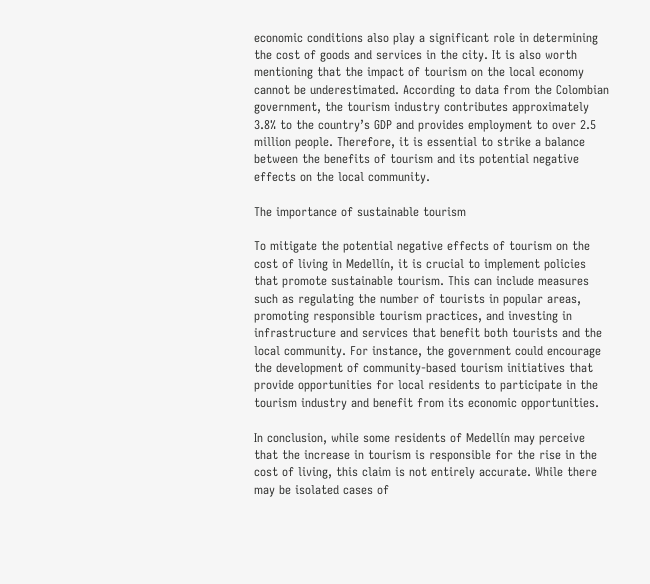economic conditions also play a significant role in determining the cost of goods and services in the city. It is also worth mentioning that the impact of tourism on the local economy cannot be underestimated. According to data from the Colombian government, the tourism industry contributes approximately 3.8% to the country’s GDP and provides employment to over 2.5 million people. Therefore, it is essential to strike a balance between the benefits of tourism and its potential negative effects on the local community.

The importance of sustainable tourism

To mitigate the potential negative effects of tourism on the cost of living in Medellín, it is crucial to implement policies that promote sustainable tourism. This can include measures such as regulating the number of tourists in popular areas, promoting responsible tourism practices, and investing in infrastructure and services that benefit both tourists and the local community. For instance, the government could encourage the development of community-based tourism initiatives that provide opportunities for local residents to participate in the tourism industry and benefit from its economic opportunities.

In conclusion, while some residents of Medellín may perceive that the increase in tourism is responsible for the rise in the cost of living, this claim is not entirely accurate. While there may be isolated cases of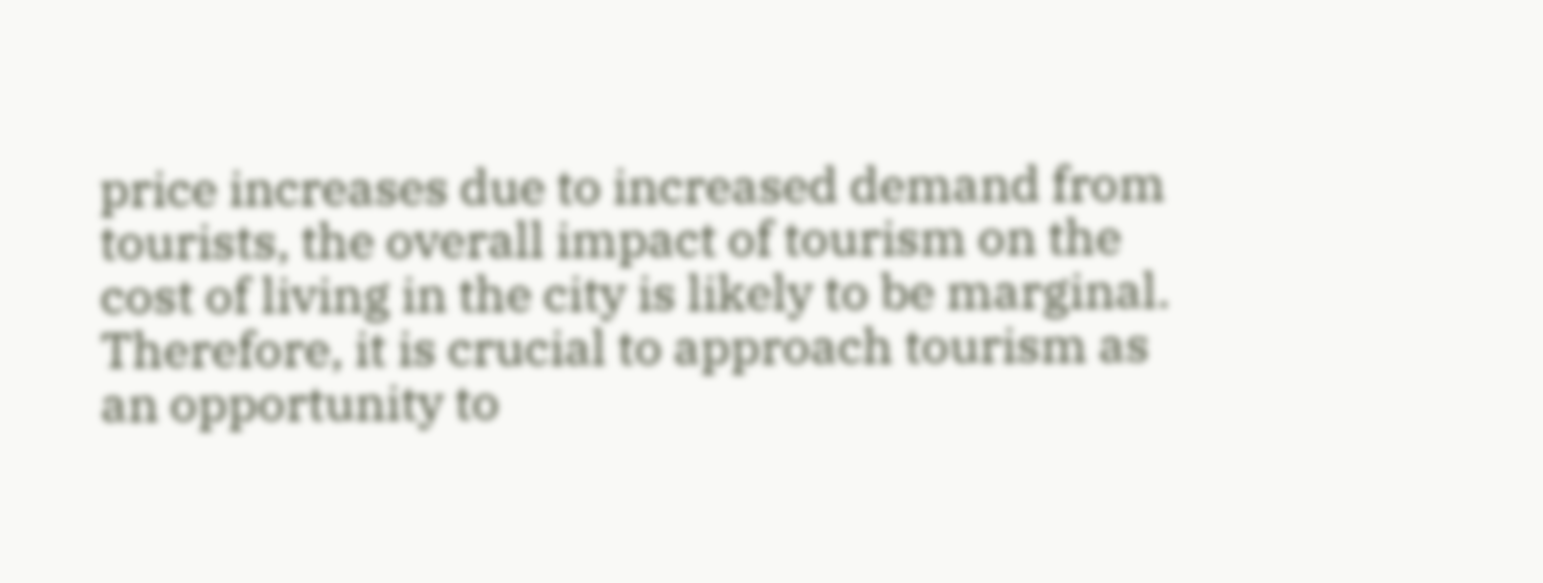price increases due to increased demand from tourists, the overall impact of tourism on the cost of living in the city is likely to be marginal. Therefore, it is crucial to approach tourism as an opportunity to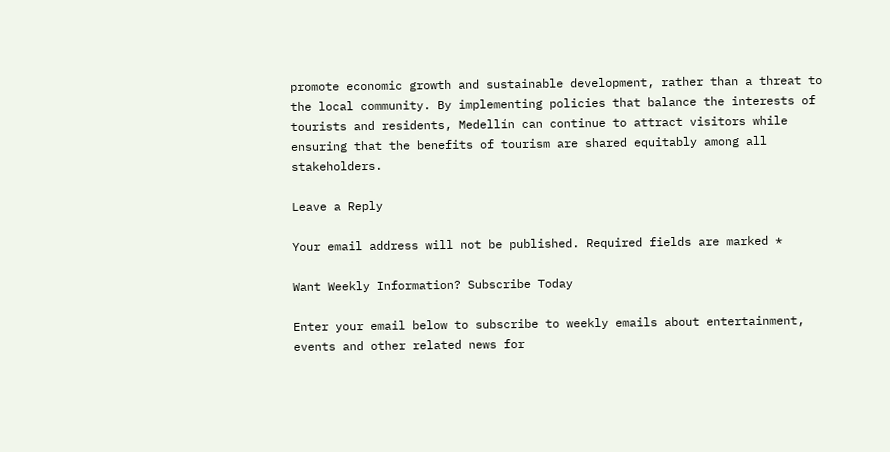promote economic growth and sustainable development, rather than a threat to the local community. By implementing policies that balance the interests of tourists and residents, Medellín can continue to attract visitors while ensuring that the benefits of tourism are shared equitably among all stakeholders.

Leave a Reply

Your email address will not be published. Required fields are marked *

Want Weekly Information? Subscribe Today

Enter your email below to subscribe to weekly emails about entertainment, events and other related news for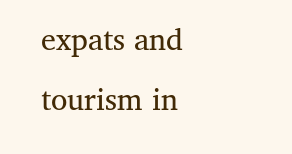expats and tourism in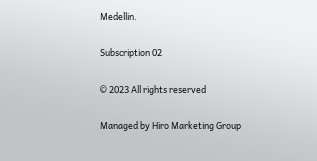Medellin.

Subscription 02

© 2023 All rights reserved

Managed by Hiro Marketing Group